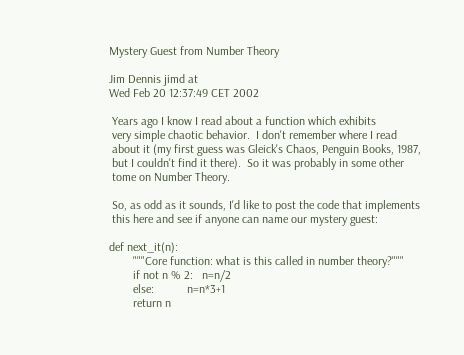Mystery Guest from Number Theory

Jim Dennis jimd at
Wed Feb 20 12:37:49 CET 2002

 Years ago I know I read about a function which exhibits
 very simple chaotic behavior.  I don't remember where I read
 about it (my first guess was Gleick's Chaos, Penguin Books, 1987,
 but I couldn't find it there).  So it was probably in some other
 tome on Number Theory.

 So, as odd as it sounds, I'd like to post the code that implements
 this here and see if anyone can name our mystery guest:

def next_it(n):
        """Core function: what is this called in number theory?"""
        if not n % 2:   n=n/2
        else:           n=n*3+1
        return n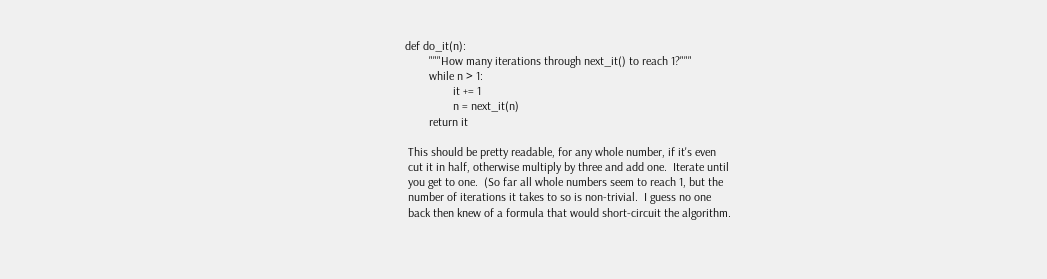def do_it(n):
        """How many iterations through next_it() to reach 1?"""
        while n > 1:
                it += 1
                n = next_it(n)
        return it

 This should be pretty readable, for any whole number, if it's even
 cut it in half, otherwise multiply by three and add one.  Iterate until
 you get to one.  (So far all whole numbers seem to reach 1, but the
 number of iterations it takes to so is non-trivial.  I guess no one
 back then knew of a formula that would short-circuit the algorithm.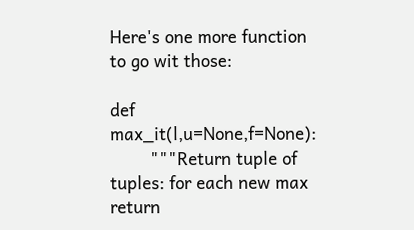Here's one more function to go wit those:

def max_it(l,u=None,f=None):
        """Return tuple of tuples: for each new max return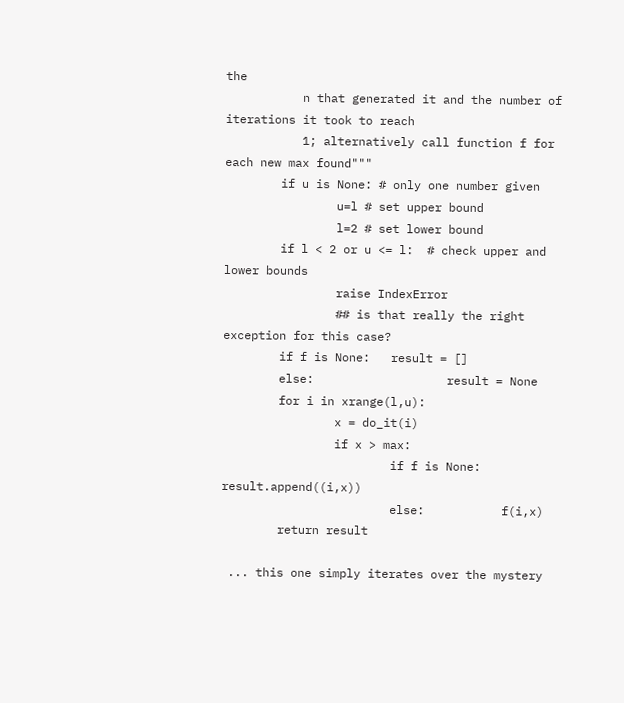the
           n that generated it and the number of iterations it took to reach
           1; alternatively call function f for each new max found"""
        if u is None: # only one number given
                u=l # set upper bound
                l=2 # set lower bound
        if l < 2 or u <= l:  # check upper and lower bounds
                raise IndexError
                ## is that really the right exception for this case?
        if f is None:   result = []
        else:                   result = None
        for i in xrange(l,u):
                x = do_it(i)
                if x > max:
                        if f is None:   result.append((i,x))
                        else:           f(i,x)
        return result

 ... this one simply iterates over the mystery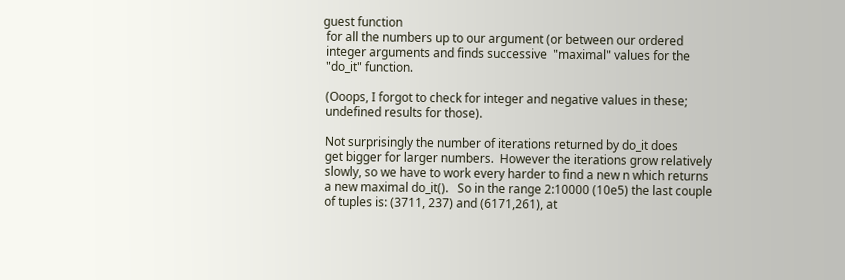guest function
 for all the numbers up to our argument (or between our ordered
 integer arguments and finds successive  "maximal" values for the
 "do_it" function.

 (Ooops, I forgot to check for integer and negative values in these;
 undefined results for those).

 Not surprisingly the number of iterations returned by do_it does
 get bigger for larger numbers.  However the iterations grow relatively
 slowly, so we have to work every harder to find a new n which returns
 a new maximal do_it().   So in the range 2:10000 (10e5) the last couple
 of tuples is: (3711, 237) and (6171,261), at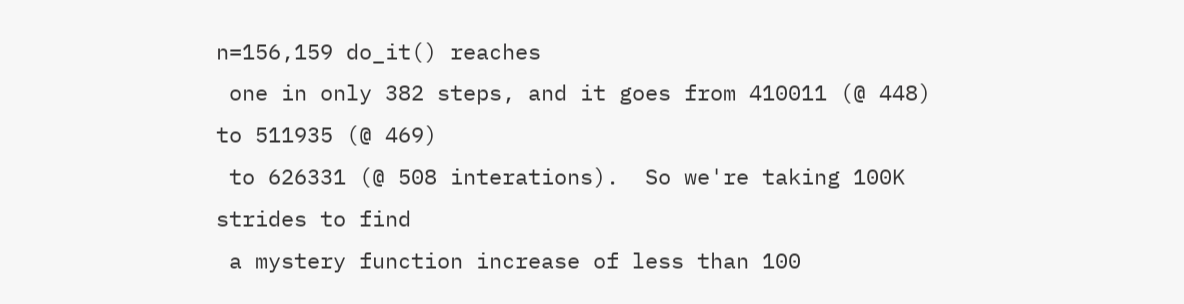n=156,159 do_it() reaches
 one in only 382 steps, and it goes from 410011 (@ 448) to 511935 (@ 469)
 to 626331 (@ 508 interations).  So we're taking 100K strides to find
 a mystery function increase of less than 100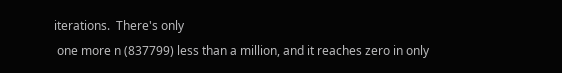iterations.  There's only
 one more n (837799) less than a million, and it reaches zero in only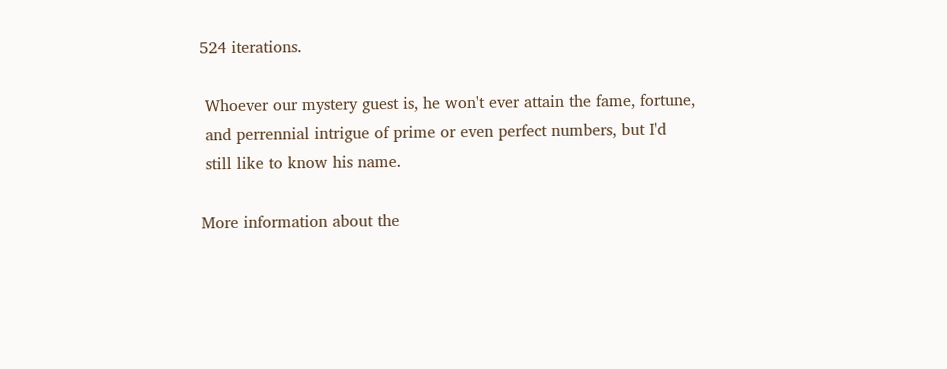524 iterations.

 Whoever our mystery guest is, he won't ever attain the fame, fortune,
 and perrennial intrigue of prime or even perfect numbers, but I'd
 still like to know his name.

More information about the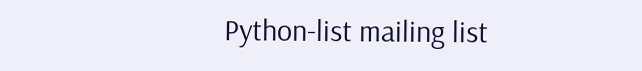Python-list mailing list